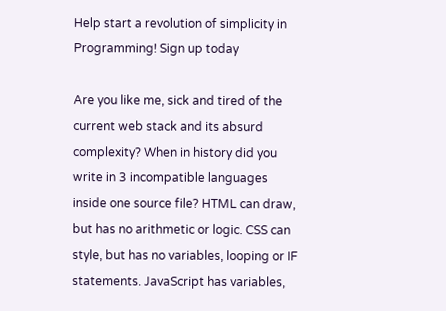Help start a revolution of simplicity in Programming! Sign up today

Are you like me, sick and tired of the current web stack and its absurd complexity? When in history did you write in 3 incompatible languages inside one source file? HTML can draw, but has no arithmetic or logic. CSS can style, but has no variables, looping or IF statements. JavaScript has variables,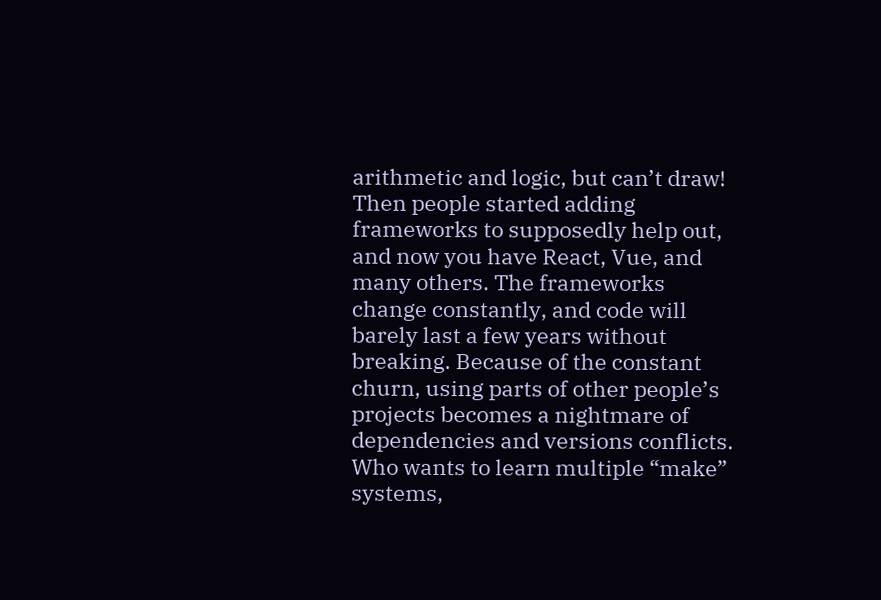arithmetic and logic, but can’t draw! Then people started adding frameworks to supposedly help out, and now you have React, Vue, and many others. The frameworks change constantly, and code will barely last a few years without breaking. Because of the constant churn, using parts of other people’s projects becomes a nightmare of dependencies and versions conflicts. Who wants to learn multiple “make” systems,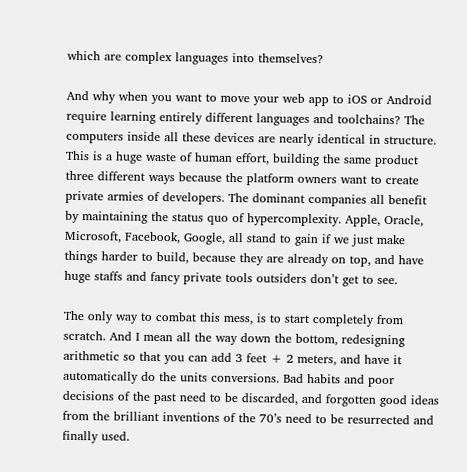which are complex languages into themselves?

And why when you want to move your web app to iOS or Android require learning entirely different languages and toolchains? The computers inside all these devices are nearly identical in structure. This is a huge waste of human effort, building the same product three different ways because the platform owners want to create private armies of developers. The dominant companies all benefit by maintaining the status quo of hypercomplexity. Apple, Oracle, Microsoft, Facebook, Google, all stand to gain if we just make things harder to build, because they are already on top, and have huge staffs and fancy private tools outsiders don’t get to see.

The only way to combat this mess, is to start completely from scratch. And I mean all the way down the bottom, redesigning arithmetic so that you can add 3 feet + 2 meters, and have it automatically do the units conversions. Bad habits and poor decisions of the past need to be discarded, and forgotten good ideas from the brilliant inventions of the 70’s need to be resurrected and finally used.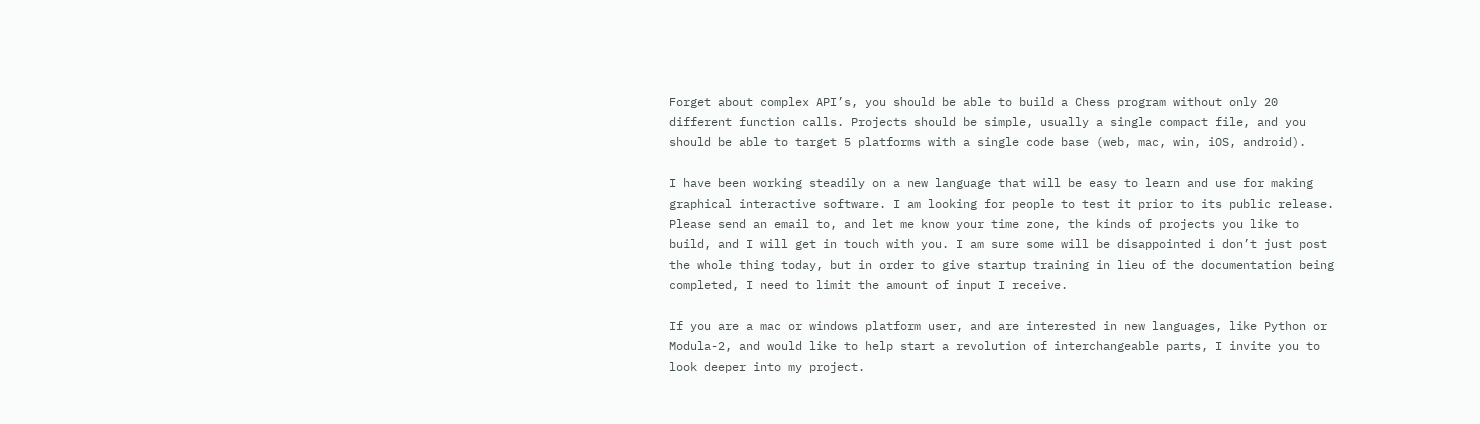Forget about complex API’s, you should be able to build a Chess program without only 20 different function calls. Projects should be simple, usually a single compact file, and you should be able to target 5 platforms with a single code base (web, mac, win, iOS, android).

I have been working steadily on a new language that will be easy to learn and use for making graphical interactive software. I am looking for people to test it prior to its public release. Please send an email to, and let me know your time zone, the kinds of projects you like to build, and I will get in touch with you. I am sure some will be disappointed i don’t just post the whole thing today, but in order to give startup training in lieu of the documentation being completed, I need to limit the amount of input I receive.

If you are a mac or windows platform user, and are interested in new languages, like Python or Modula-2, and would like to help start a revolution of interchangeable parts, I invite you to look deeper into my project.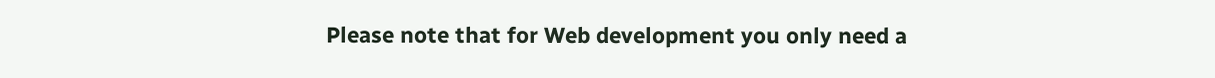Please note that for Web development you only need a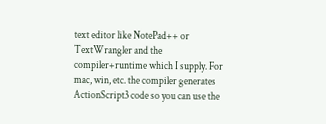text editor like NotePad++ or TextWrangler and the compiler+runtime which I supply. For mac, win, etc. the compiler generates ActionScript3 code so you can use the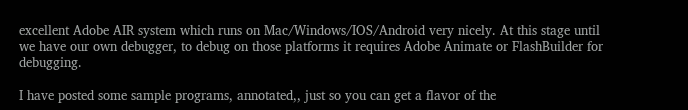excellent Adobe AIR system which runs on Mac/Windows/IOS/Android very nicely. At this stage until we have our own debugger, to debug on those platforms it requires Adobe Animate or FlashBuilder for debugging.

I have posted some sample programs, annotated,, just so you can get a flavor of the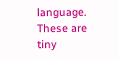language. These are tiny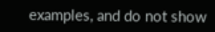examples, and do not show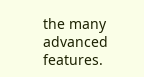the many advanced features.